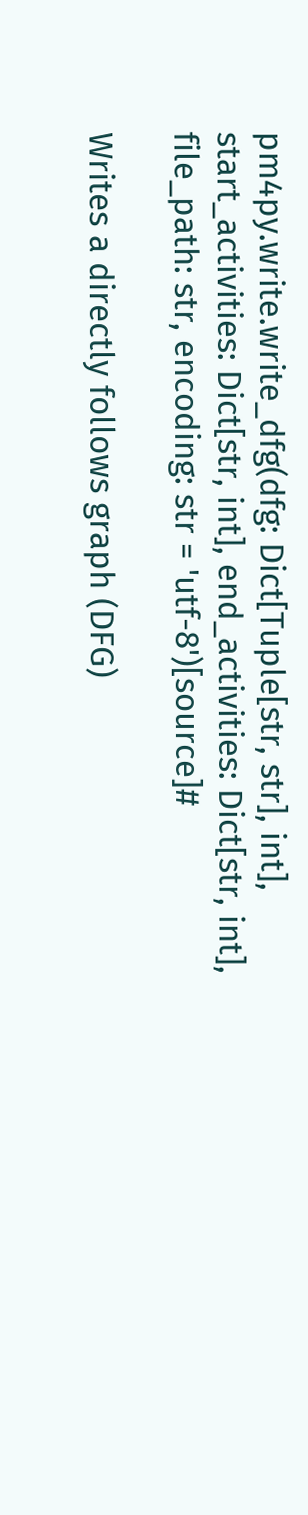pm4py.write.write_dfg(dfg: Dict[Tuple[str, str], int], start_activities: Dict[str, int], end_activities: Dict[str, int], file_path: str, encoding: str = 'utf-8')[source]#

Writes a directly follows graph (DFG)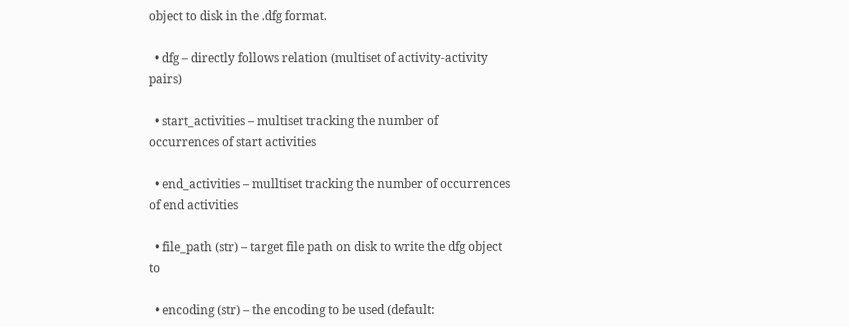object to disk in the .dfg format.

  • dfg – directly follows relation (multiset of activity-activity pairs)

  • start_activities – multiset tracking the number of occurrences of start activities

  • end_activities – mulltiset tracking the number of occurrences of end activities

  • file_path (str) – target file path on disk to write the dfg object to

  • encoding (str) – the encoding to be used (default: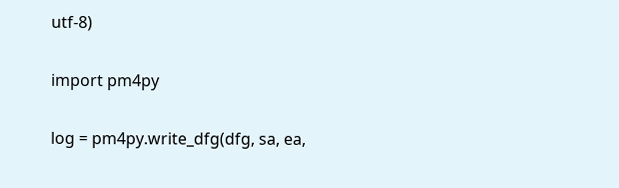utf-8)

import pm4py

log = pm4py.write_dfg(dfg, sa, ea,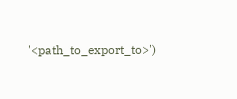'<path_to_export_to>')